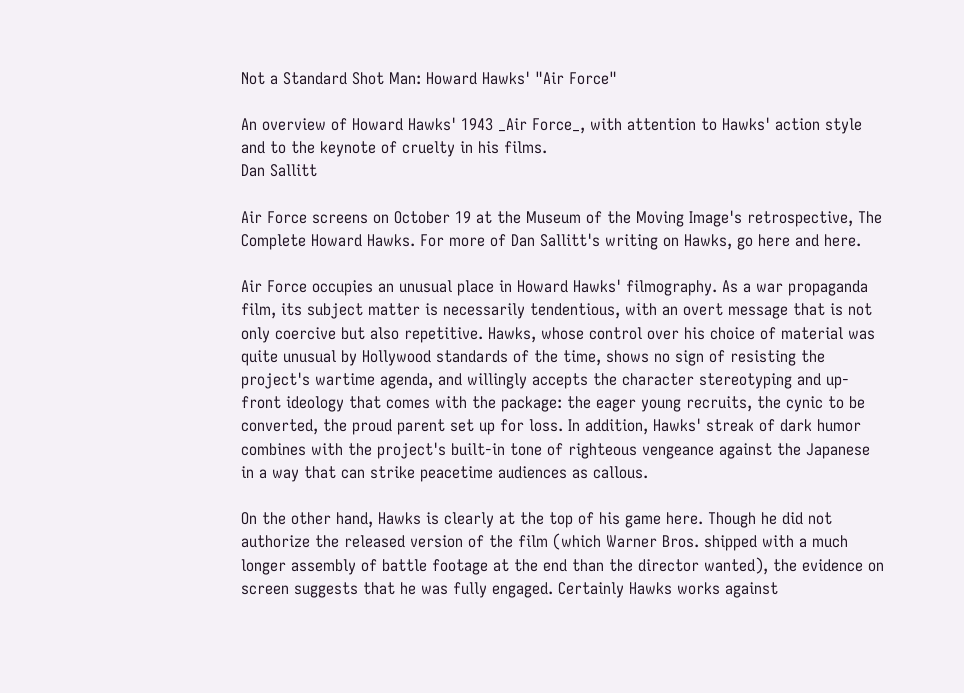Not a Standard Shot Man: Howard Hawks' "Air Force"

An overview of Howard Hawks' 1943 _Air Force_, with attention to Hawks' action style and to the keynote of cruelty in his films.
Dan Sallitt

Air Force screens on October 19 at the Museum of the Moving Image's retrospective, The Complete Howard Hawks. For more of Dan Sallitt's writing on Hawks, go here and here.

Air Force occupies an unusual place in Howard Hawks' filmography. As a war propaganda film, its subject matter is necessarily tendentious, with an overt message that is not only coercive but also repetitive. Hawks, whose control over his choice of material was quite unusual by Hollywood standards of the time, shows no sign of resisting the project's wartime agenda, and willingly accepts the character stereotyping and up-front ideology that comes with the package: the eager young recruits, the cynic to be converted, the proud parent set up for loss. In addition, Hawks' streak of dark humor combines with the project's built-in tone of righteous vengeance against the Japanese in a way that can strike peacetime audiences as callous.

On the other hand, Hawks is clearly at the top of his game here. Though he did not authorize the released version of the film (which Warner Bros. shipped with a much longer assembly of battle footage at the end than the director wanted), the evidence on screen suggests that he was fully engaged. Certainly Hawks works against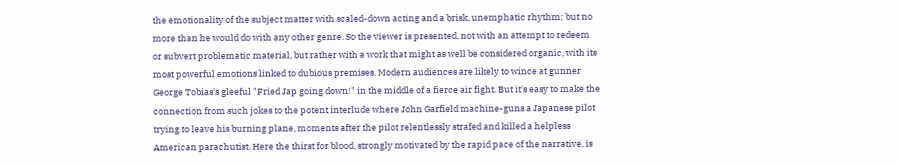the emotionality of the subject matter with scaled-down acting and a brisk, unemphatic rhythm; but no more than he would do with any other genre. So the viewer is presented, not with an attempt to redeem or subvert problematic material, but rather with a work that might as well be considered organic, with its most powerful emotions linked to dubious premises. Modern audiences are likely to wince at gunner George Tobias's gleeful "Fried Jap going down!" in the middle of a fierce air fight. But it's easy to make the connection from such jokes to the potent interlude where John Garfield machine-guns a Japanese pilot trying to leave his burning plane, moments after the pilot relentlessly strafed and killed a helpless American parachutist. Here the thirst for blood, strongly motivated by the rapid pace of the narrative, is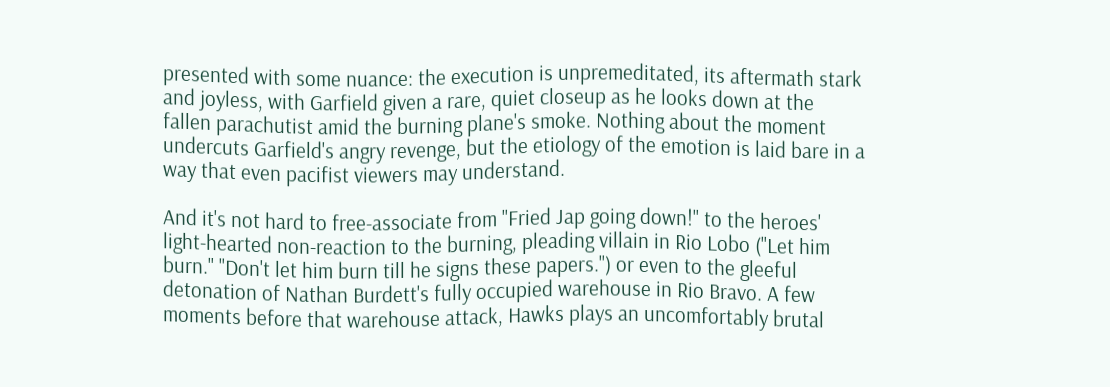presented with some nuance: the execution is unpremeditated, its aftermath stark and joyless, with Garfield given a rare, quiet closeup as he looks down at the fallen parachutist amid the burning plane's smoke. Nothing about the moment undercuts Garfield's angry revenge, but the etiology of the emotion is laid bare in a way that even pacifist viewers may understand.

And it's not hard to free-associate from "Fried Jap going down!" to the heroes' light-hearted non-reaction to the burning, pleading villain in Rio Lobo ("Let him burn." "Don't let him burn till he signs these papers.") or even to the gleeful detonation of Nathan Burdett's fully occupied warehouse in Rio Bravo. A few moments before that warehouse attack, Hawks plays an uncomfortably brutal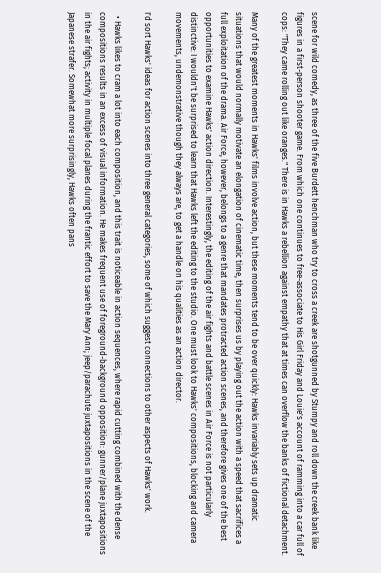scene for wild comedy, as three of the five Burdett henchman who try to cross a creek are shotgunned by Stumpy and roll down the creek bank like figures in a first-person shooter game. From which one continues to free-associate to His Girl Friday and Louie's account of ramming into a car full of cops: "They came rolling out like oranges." There is in Hawks a rebellion against empathy that at times can overflow the banks of fictional detachment.

Many of the greatest moments in Hawks' films involve action, but these moments tend to be over quickly: Hawks invariably sets up dramatic situations that would normally motivate an elongation of cinematic time, then surprises us by playing out the action with a speed that sacrifices a full exploitation of the drama. Air Force, however, belongs to a genre that mandates protracted action scenes, and therefore gives one of the best opportunities to examine Hawks' action direction. Interestingly, the editing of the air fights and battle scenes in Air Force is not particularly distinctive: I wouldn't be surprised to learn that Hawks left the editing to the studio. One must look to Hawks' compositions, blocking and camera movements, undemonstrative though they always are, to get a handle on his qualities as an action director.

I'd sort Hawks' ideas for action scenes into three general categories, some of which suggest connections to other aspects of Hawks' work.

  • Hawks likes to cram a lot into each composition, and this trait is noticeable in action sequences, where rapid cutting combined with the dense compositions results in an excess of visual information. He makes frequent use of foreground-background opposition: gunner/plane juxtapositions in the air fights; activity in multiple focal planes during the frantic effort to save the Mary Ann; jeep/parachute juxtapositions in the scene of the Japanese strafer. Somewhat more surprisingly, Hawks often pans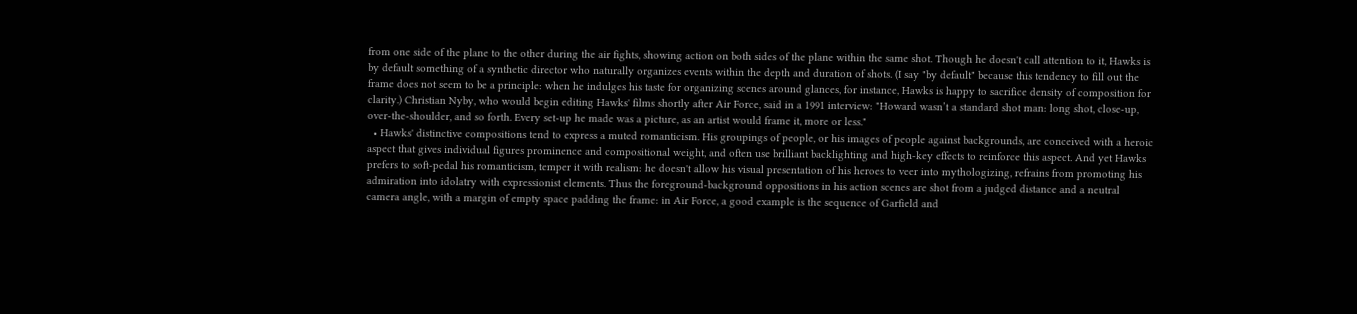from one side of the plane to the other during the air fights, showing action on both sides of the plane within the same shot. Though he doesn't call attention to it, Hawks is by default something of a synthetic director who naturally organizes events within the depth and duration of shots. (I say "by default" because this tendency to fill out the frame does not seem to be a principle: when he indulges his taste for organizing scenes around glances, for instance, Hawks is happy to sacrifice density of composition for clarity.) Christian Nyby, who would begin editing Hawks' films shortly after Air Force, said in a 1991 interview: "Howard wasn’t a standard shot man: long shot, close-up, over-the-shoulder, and so forth. Every set-up he made was a picture, as an artist would frame it, more or less."
  • Hawks' distinctive compositions tend to express a muted romanticism. His groupings of people, or his images of people against backgrounds, are conceived with a heroic aspect that gives individual figures prominence and compositional weight, and often use brilliant backlighting and high-key effects to reinforce this aspect. And yet Hawks prefers to soft-pedal his romanticism, temper it with realism: he doesn't allow his visual presentation of his heroes to veer into mythologizing, refrains from promoting his admiration into idolatry with expressionist elements. Thus the foreground-background oppositions in his action scenes are shot from a judged distance and a neutral camera angle, with a margin of empty space padding the frame: in Air Force, a good example is the sequence of Garfield and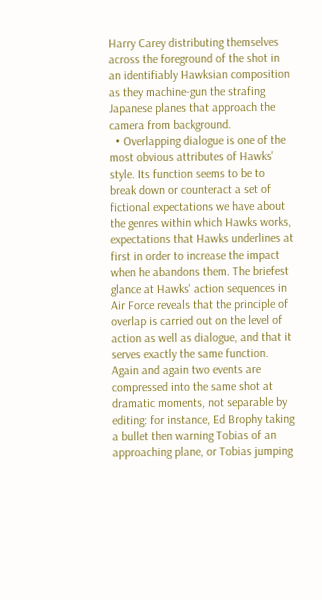Harry Carey distributing themselves across the foreground of the shot in an identifiably Hawksian composition as they machine-gun the strafing Japanese planes that approach the camera from background.
  • Overlapping dialogue is one of the most obvious attributes of Hawks' style. Its function seems to be to break down or counteract a set of fictional expectations we have about the genres within which Hawks works, expectations that Hawks underlines at first in order to increase the impact when he abandons them. The briefest glance at Hawks' action sequences in Air Force reveals that the principle of overlap is carried out on the level of action as well as dialogue, and that it serves exactly the same function. Again and again two events are compressed into the same shot at dramatic moments, not separable by editing: for instance, Ed Brophy taking a bullet then warning Tobias of an approaching plane, or Tobias jumping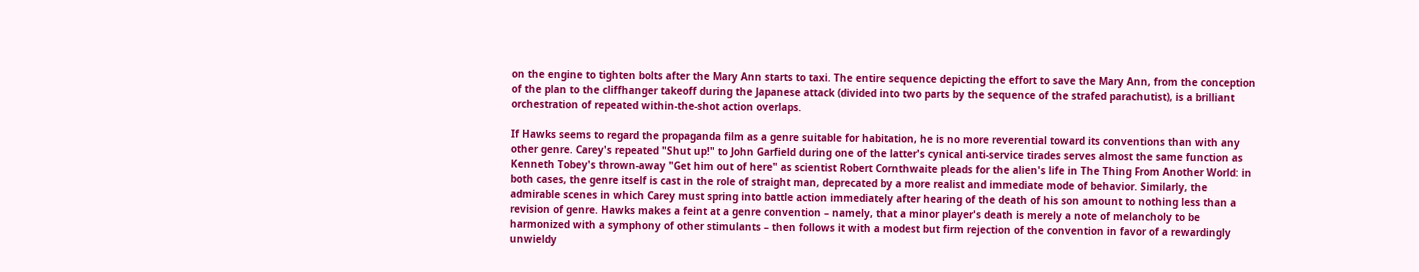on the engine to tighten bolts after the Mary Ann starts to taxi. The entire sequence depicting the effort to save the Mary Ann, from the conception of the plan to the cliffhanger takeoff during the Japanese attack (divided into two parts by the sequence of the strafed parachutist), is a brilliant orchestration of repeated within-the-shot action overlaps.

If Hawks seems to regard the propaganda film as a genre suitable for habitation, he is no more reverential toward its conventions than with any other genre. Carey's repeated "Shut up!" to John Garfield during one of the latter's cynical anti-service tirades serves almost the same function as Kenneth Tobey's thrown-away "Get him out of here" as scientist Robert Cornthwaite pleads for the alien's life in The Thing From Another World: in both cases, the genre itself is cast in the role of straight man, deprecated by a more realist and immediate mode of behavior. Similarly, the admirable scenes in which Carey must spring into battle action immediately after hearing of the death of his son amount to nothing less than a revision of genre. Hawks makes a feint at a genre convention – namely, that a minor player's death is merely a note of melancholy to be harmonized with a symphony of other stimulants – then follows it with a modest but firm rejection of the convention in favor of a rewardingly unwieldy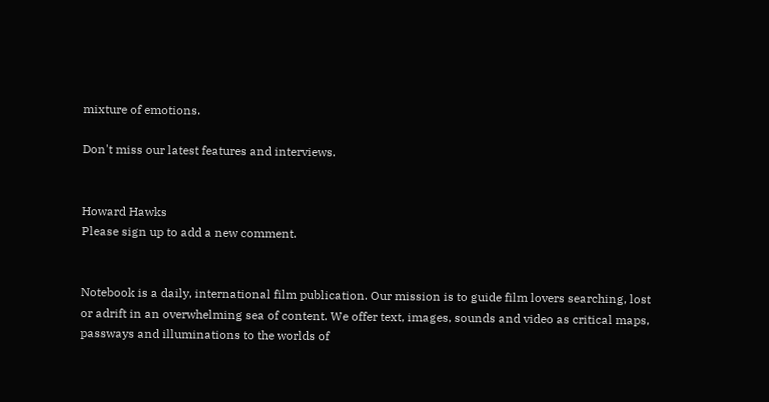mixture of emotions.

Don't miss our latest features and interviews.


Howard Hawks
Please sign up to add a new comment.


Notebook is a daily, international film publication. Our mission is to guide film lovers searching, lost or adrift in an overwhelming sea of content. We offer text, images, sounds and video as critical maps, passways and illuminations to the worlds of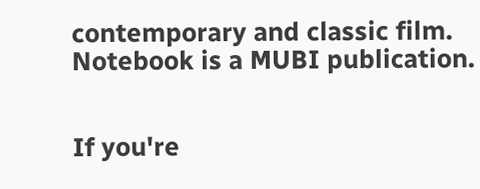contemporary and classic film. Notebook is a MUBI publication.


If you're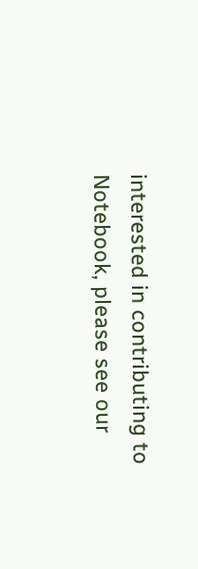interested in contributing to Notebook, please see our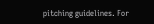pitching guidelines. For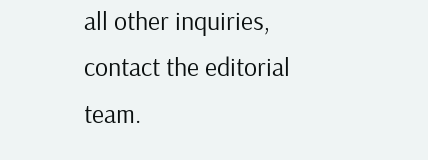all other inquiries, contact the editorial team.